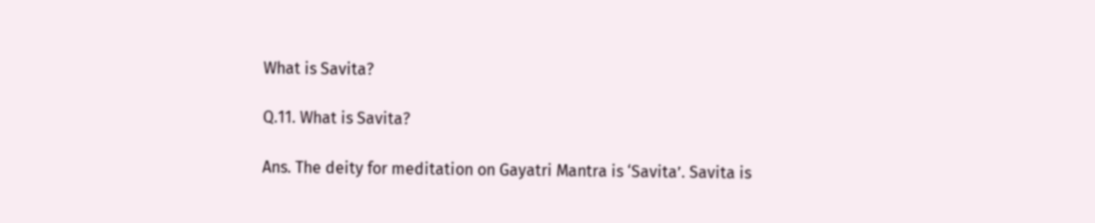What is Savita?

Q.11. What is Savita?

Ans. The deity for meditation on Gayatri Mantra is ‘Savita’. Savita is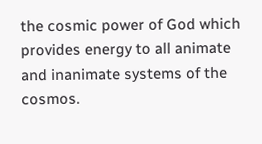the cosmic power of God which provides energy to all animate and inanimate systems of the cosmos.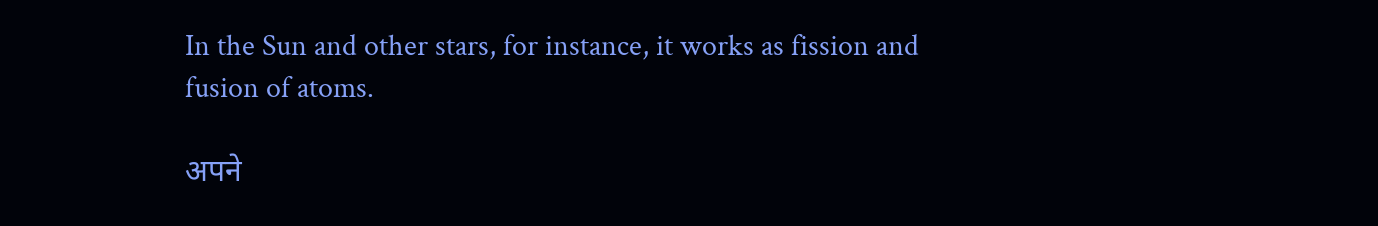In the Sun and other stars, for instance, it works as fission and fusion of atoms.

अपने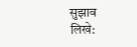सुझाव लिखे: